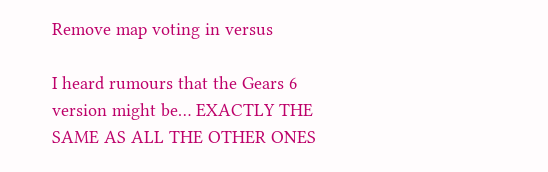Remove map voting in versus

I heard rumours that the Gears 6 version might be… EXACTLY THE SAME AS ALL THE OTHER ONES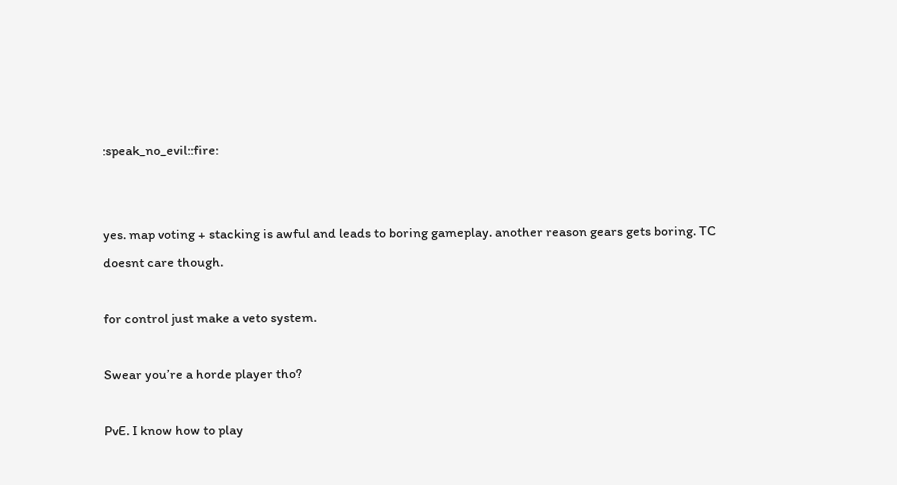:speak_no_evil::fire:


yes. map voting + stacking is awful and leads to boring gameplay. another reason gears gets boring. TC doesnt care though.

for control just make a veto system.

Swear you’re a horde player tho?

PvE. I know how to play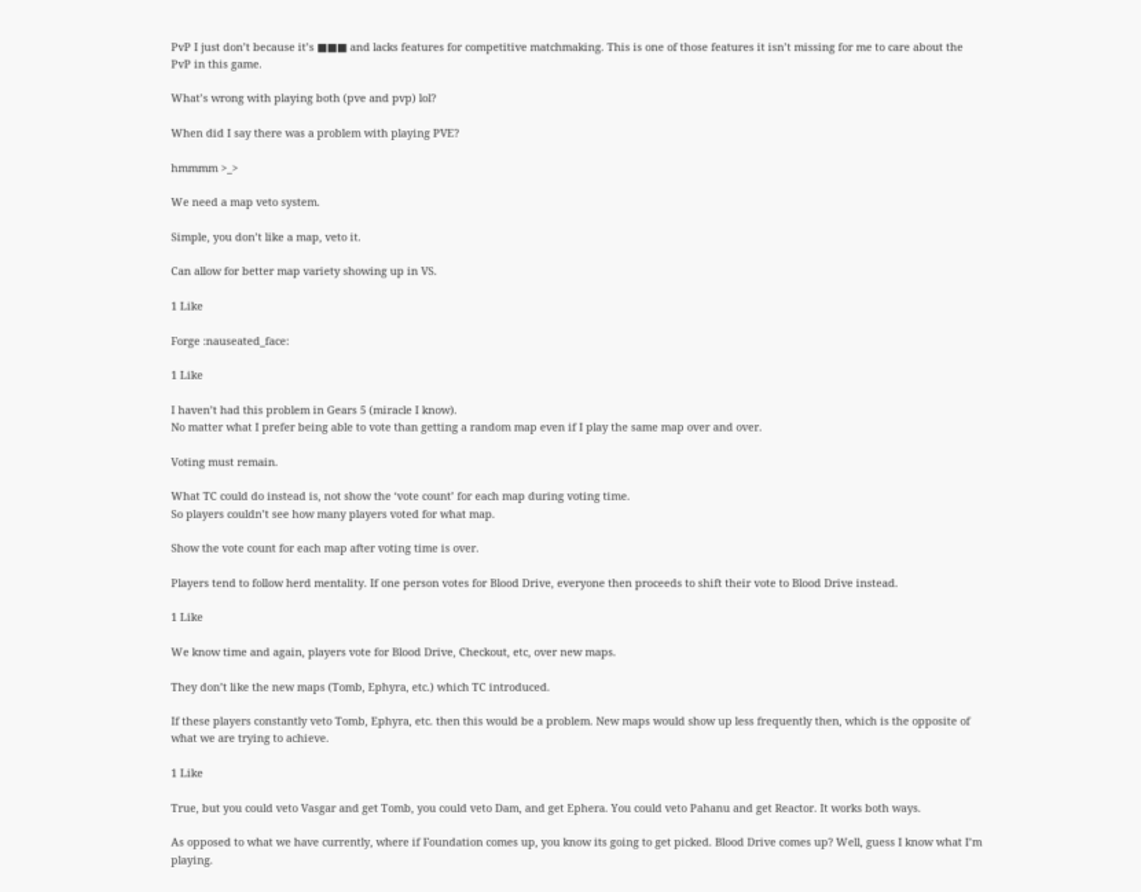PvP I just don’t because it’s ■■■ and lacks features for competitive matchmaking. This is one of those features it isn’t missing for me to care about the PvP in this game.

What’s wrong with playing both (pve and pvp) lol?

When did I say there was a problem with playing PVE?

hmmmm >_>

We need a map veto system.

Simple, you don’t like a map, veto it.

Can allow for better map variety showing up in VS.

1 Like

Forge :nauseated_face:

1 Like

I haven’t had this problem in Gears 5 (miracle I know).
No matter what I prefer being able to vote than getting a random map even if I play the same map over and over.

Voting must remain.

What TC could do instead is, not show the ‘vote count’ for each map during voting time.
So players couldn’t see how many players voted for what map.

Show the vote count for each map after voting time is over.

Players tend to follow herd mentality. If one person votes for Blood Drive, everyone then proceeds to shift their vote to Blood Drive instead.

1 Like

We know time and again, players vote for Blood Drive, Checkout, etc, over new maps.

They don’t like the new maps (Tomb, Ephyra, etc.) which TC introduced.

If these players constantly veto Tomb, Ephyra, etc. then this would be a problem. New maps would show up less frequently then, which is the opposite of what we are trying to achieve.

1 Like

True, but you could veto Vasgar and get Tomb, you could veto Dam, and get Ephera. You could veto Pahanu and get Reactor. It works both ways.

As opposed to what we have currently, where if Foundation comes up, you know its going to get picked. Blood Drive comes up? Well, guess I know what I’m playing.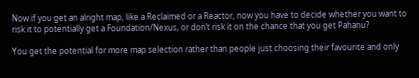Now if you get an alright map, like a Reclaimed or a Reactor, now you have to decide whether you want to risk it to potentially get a Foundation/Nexus, or don’t risk it on the chance that you get Pahanu?

You get the potential for more map selection rather than people just choosing their favourite and only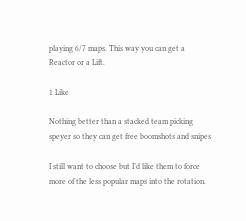playing 6/7 maps. This way you can get a Reactor or a Lift.

1 Like

Nothing better than a stacked team picking speyer so they can get free boomshots and snipes

I still want to choose but I’d like them to force more of the less popular maps into the rotation.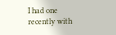I had one recently with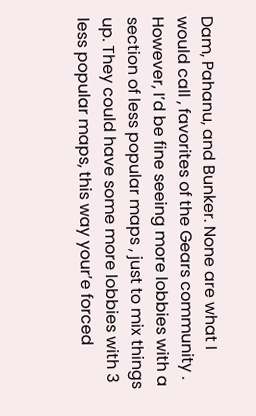Dam, Pahanu, and Bunker. None are what I would call , favorites of the Gears community . However, I’d be fine seeing more lobbies with a section of less popular maps , just to mix things up. They could have some more lobbies with 3 less popular maps, this way your’e forced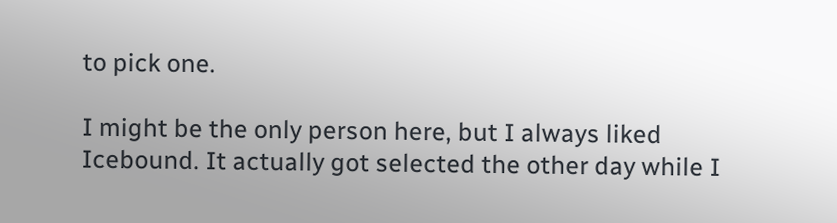to pick one.

I might be the only person here, but I always liked Icebound. It actually got selected the other day while I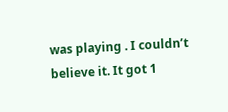was playing . I couldn’t believe it. It got 1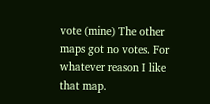vote (mine) The other maps got no votes. For whatever reason I like that map.